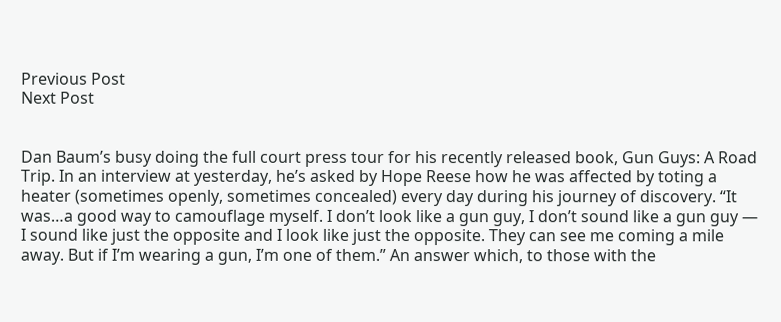Previous Post
Next Post


Dan Baum’s busy doing the full court press tour for his recently released book, Gun Guys: A Road Trip. In an interview at yesterday, he’s asked by Hope Reese how he was affected by toting a heater (sometimes openly, sometimes concealed) every day during his journey of discovery. “It was…a good way to camouflage myself. I don’t look like a gun guy, I don’t sound like a gun guy — I sound like just the opposite and I look like just the opposite. They can see me coming a mile away. But if I’m wearing a gun, I’m one of them.” An answer which, to those with the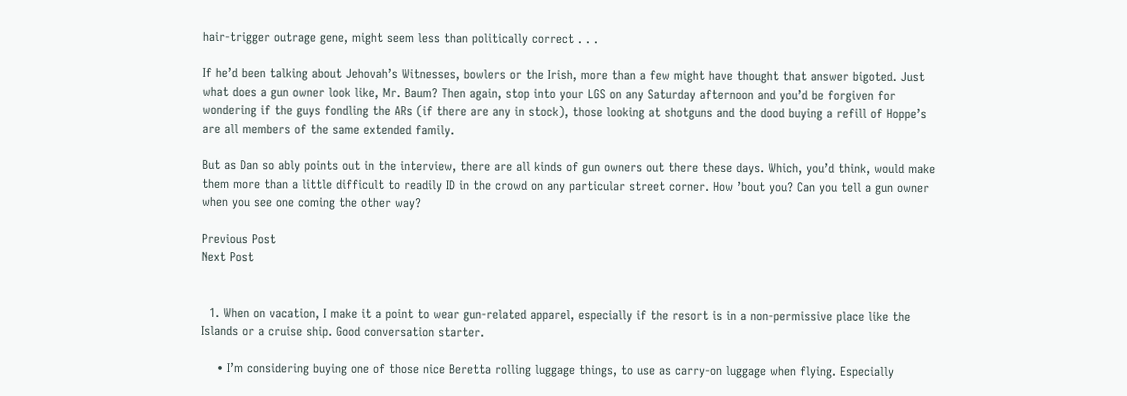hair-trigger outrage gene, might seem less than politically correct . . .

If he’d been talking about Jehovah’s Witnesses, bowlers or the Irish, more than a few might have thought that answer bigoted. Just what does a gun owner look like, Mr. Baum? Then again, stop into your LGS on any Saturday afternoon and you’d be forgiven for wondering if the guys fondling the ARs (if there are any in stock), those looking at shotguns and the dood buying a refill of Hoppe’s are all members of the same extended family.

But as Dan so ably points out in the interview, there are all kinds of gun owners out there these days. Which, you’d think, would make them more than a little difficult to readily ID in the crowd on any particular street corner. How ’bout you? Can you tell a gun owner when you see one coming the other way?

Previous Post
Next Post


  1. When on vacation, I make it a point to wear gun-related apparel, especially if the resort is in a non-permissive place like the Islands or a cruise ship. Good conversation starter.

    • I’m considering buying one of those nice Beretta rolling luggage things, to use as carry-on luggage when flying. Especially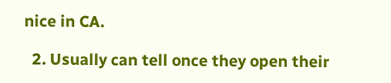nice in CA.

  2. Usually can tell once they open their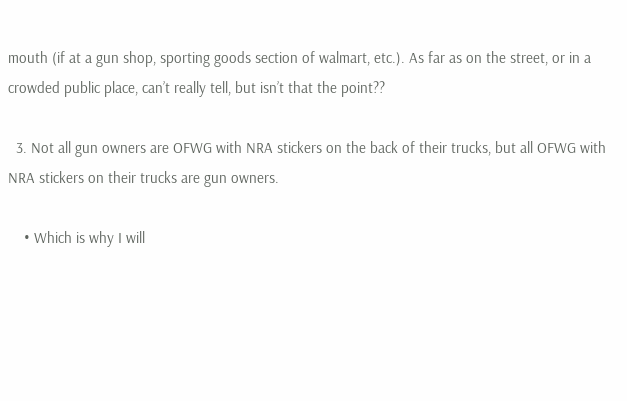mouth (if at a gun shop, sporting goods section of walmart, etc.). As far as on the street, or in a crowded public place, can’t really tell, but isn’t that the point??

  3. Not all gun owners are OFWG with NRA stickers on the back of their trucks, but all OFWG with NRA stickers on their trucks are gun owners.

    • Which is why I will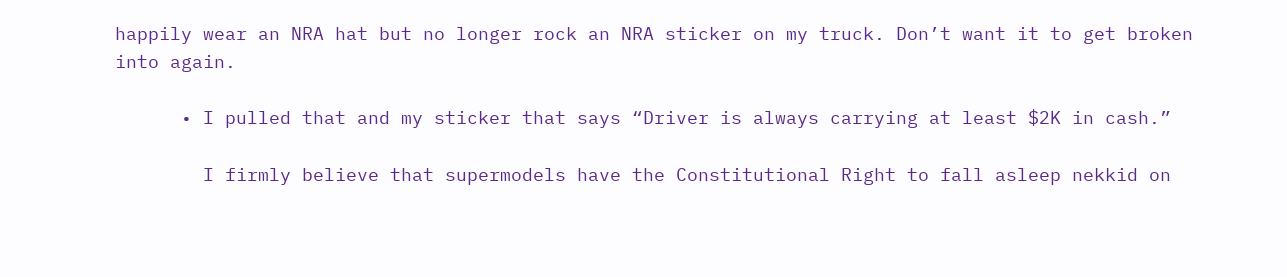happily wear an NRA hat but no longer rock an NRA sticker on my truck. Don’t want it to get broken into again.

      • I pulled that and my sticker that says “Driver is always carrying at least $2K in cash.”

        I firmly believe that supermodels have the Constitutional Right to fall asleep nekkid on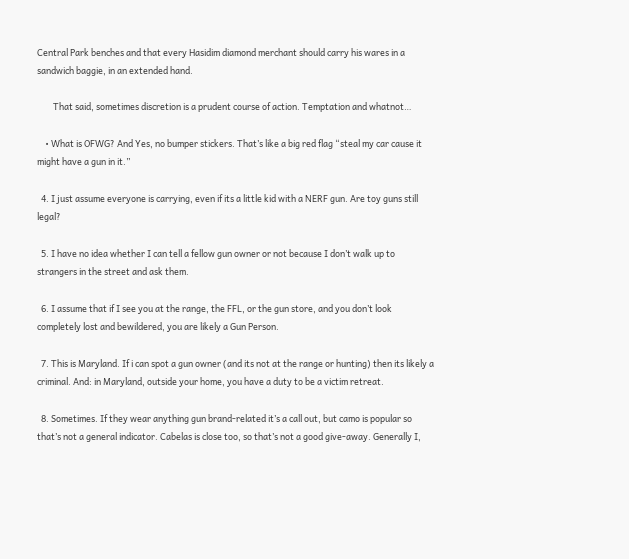Central Park benches and that every Hasidim diamond merchant should carry his wares in a sandwich baggie, in an extended hand.

        That said, sometimes discretion is a prudent course of action. Temptation and whatnot…

    • What is OFWG? And Yes, no bumper stickers. That’s like a big red flag “steal my car cause it might have a gun in it.”

  4. I just assume everyone is carrying, even if its a little kid with a NERF gun. Are toy guns still legal?

  5. I have no idea whether I can tell a fellow gun owner or not because I don’t walk up to strangers in the street and ask them.

  6. I assume that if I see you at the range, the FFL, or the gun store, and you don’t look completely lost and bewildered, you are likely a Gun Person.

  7. This is Maryland. If i can spot a gun owner (and its not at the range or hunting) then its likely a criminal. And: in Maryland, outside your home, you have a duty to be a victim retreat.

  8. Sometimes. If they wear anything gun brand-related it’s a call out, but camo is popular so that’s not a general indicator. Cabelas is close too, so that’s not a good give-away. Generally I,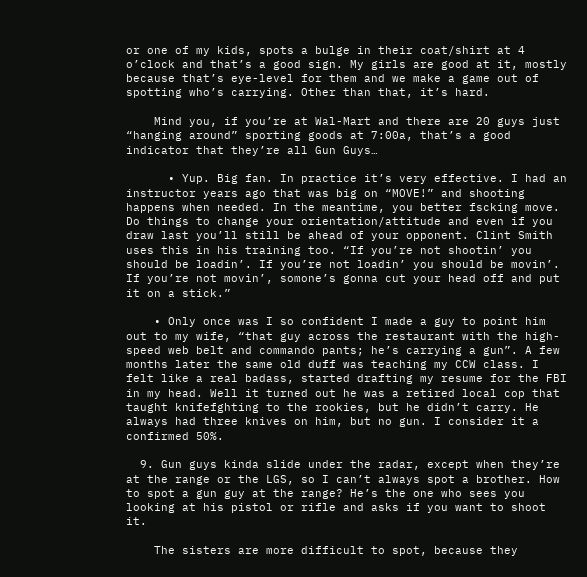or one of my kids, spots a bulge in their coat/shirt at 4 o’clock and that’s a good sign. My girls are good at it, mostly because that’s eye-level for them and we make a game out of spotting who’s carrying. Other than that, it’s hard.

    Mind you, if you’re at Wal-Mart and there are 20 guys just “hanging around” sporting goods at 7:00a, that’s a good indicator that they’re all Gun Guys…

      • Yup. Big fan. In practice it’s very effective. I had an instructor years ago that was big on “MOVE!” and shooting happens when needed. In the meantime, you better fscking move. Do things to change your orientation/attitude and even if you draw last you’ll still be ahead of your opponent. Clint Smith uses this in his training too. “If you’re not shootin’ you should be loadin’. If you’re not loadin’ you should be movin’. If you’re not movin’, somone’s gonna cut your head off and put it on a stick.”

    • Only once was I so confident I made a guy to point him out to my wife, “that guy across the restaurant with the high-speed web belt and commando pants; he’s carrying a gun”. A few months later the same old duff was teaching my CCW class. I felt like a real badass, started drafting my resume for the FBI in my head. Well it turned out he was a retired local cop that taught knifefghting to the rookies, but he didn’t carry. He always had three knives on him, but no gun. I consider it a confirmed 50%.

  9. Gun guys kinda slide under the radar, except when they’re at the range or the LGS, so I can’t always spot a brother. How to spot a gun guy at the range? He’s the one who sees you looking at his pistol or rifle and asks if you want to shoot it.

    The sisters are more difficult to spot, because they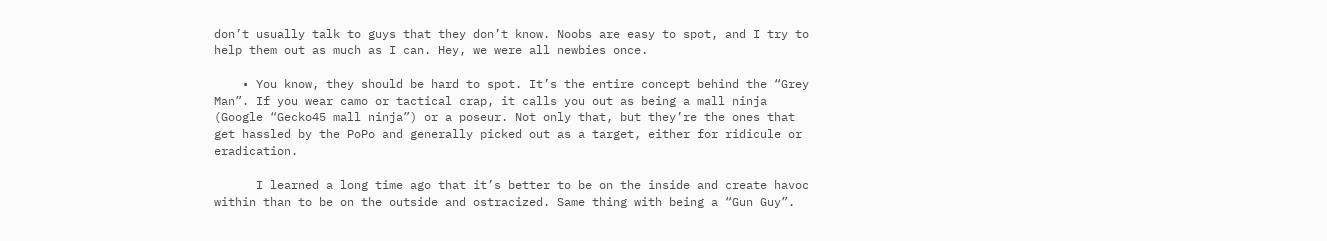don’t usually talk to guys that they don’t know. Noobs are easy to spot, and I try to help them out as much as I can. Hey, we were all newbies once.

    • You know, they should be hard to spot. It’s the entire concept behind the “Grey Man”. If you wear camo or tactical crap, it calls you out as being a mall ninja (Google “Gecko45 mall ninja”) or a poseur. Not only that, but they’re the ones that get hassled by the PoPo and generally picked out as a target, either for ridicule or eradication.

      I learned a long time ago that it’s better to be on the inside and create havoc within than to be on the outside and ostracized. Same thing with being a “Gun Guy”.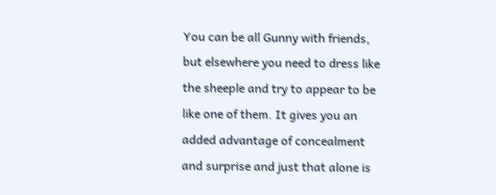You can be all Gunny with friends, but elsewhere you need to dress like the sheeple and try to appear to be like one of them. It gives you an added advantage of concealment and surprise and just that alone is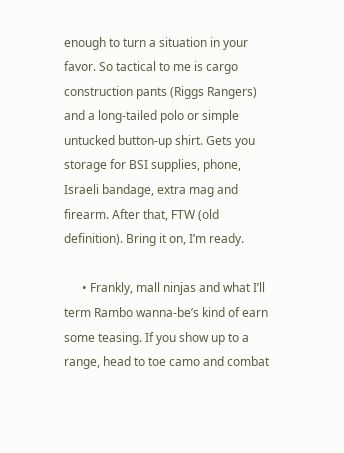enough to turn a situation in your favor. So tactical to me is cargo construction pants (Riggs Rangers) and a long-tailed polo or simple untucked button-up shirt. Gets you storage for BSI supplies, phone, Israeli bandage, extra mag and firearm. After that, FTW (old definition). Bring it on, I’m ready.

      • Frankly, mall ninjas and what I’ll term Rambo wanna-be’s kind of earn some teasing. If you show up to a range, head to toe camo and combat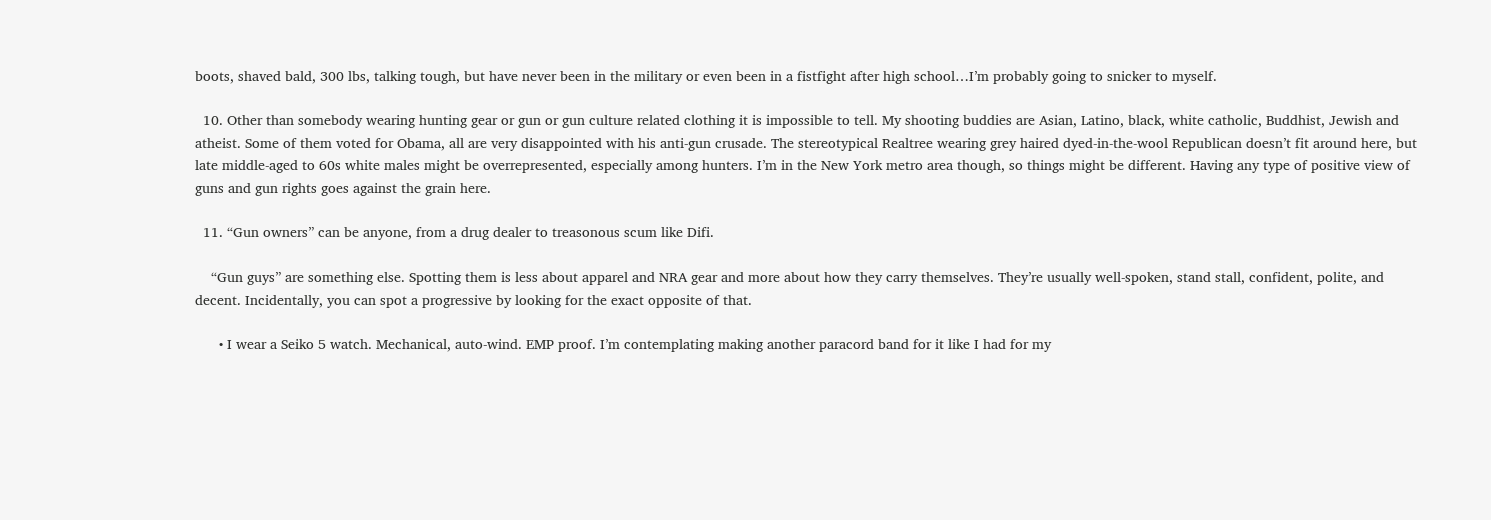boots, shaved bald, 300 lbs, talking tough, but have never been in the military or even been in a fistfight after high school…I’m probably going to snicker to myself.

  10. Other than somebody wearing hunting gear or gun or gun culture related clothing it is impossible to tell. My shooting buddies are Asian, Latino, black, white catholic, Buddhist, Jewish and atheist. Some of them voted for Obama, all are very disappointed with his anti-gun crusade. The stereotypical Realtree wearing grey haired dyed-in-the-wool Republican doesn’t fit around here, but late middle-aged to 60s white males might be overrepresented, especially among hunters. I’m in the New York metro area though, so things might be different. Having any type of positive view of guns and gun rights goes against the grain here.

  11. “Gun owners” can be anyone, from a drug dealer to treasonous scum like Difi.

    “Gun guys” are something else. Spotting them is less about apparel and NRA gear and more about how they carry themselves. They’re usually well-spoken, stand stall, confident, polite, and decent. Incidentally, you can spot a progressive by looking for the exact opposite of that.

      • I wear a Seiko 5 watch. Mechanical, auto-wind. EMP proof. I’m contemplating making another paracord band for it like I had for my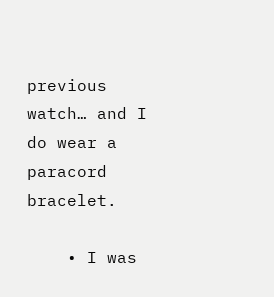previous watch… and I do wear a paracord bracelet.

    • I was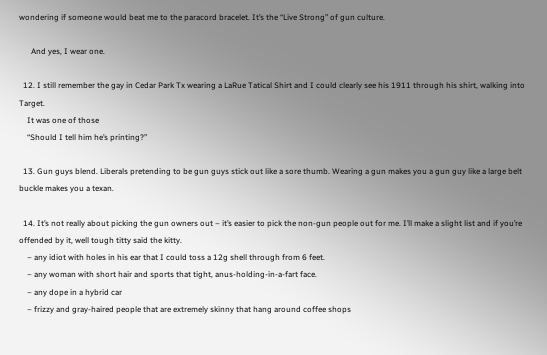wondering if someone would beat me to the paracord bracelet. It’s the “Live Strong” of gun culture.

      And yes, I wear one.

  12. I still remember the gay in Cedar Park Tx wearing a LaRue Tatical Shirt and I could clearly see his 1911 through his shirt, walking into Target.
    It was one of those
    “Should I tell him he’s printing?”

  13. Gun guys blend. Liberals pretending to be gun guys stick out like a sore thumb. Wearing a gun makes you a gun guy like a large belt buckle makes you a texan.

  14. It’s not really about picking the gun owners out – it’s easier to pick the non-gun people out for me. I’ll make a slight list and if you’re offended by it, well tough titty said the kitty.
    – any idiot with holes in his ear that I could toss a 12g shell through from 6 feet.
    – any woman with short hair and sports that tight, anus-holding-in-a-fart face.
    – any dope in a hybrid car
    – frizzy and gray-haired people that are extremely skinny that hang around coffee shops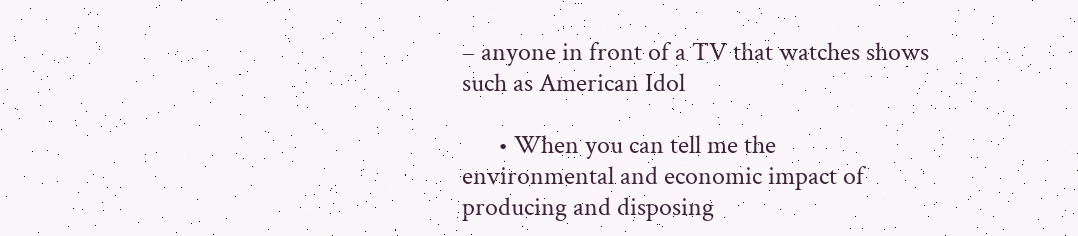– anyone in front of a TV that watches shows such as American Idol

      • When you can tell me the environmental and economic impact of producing and disposing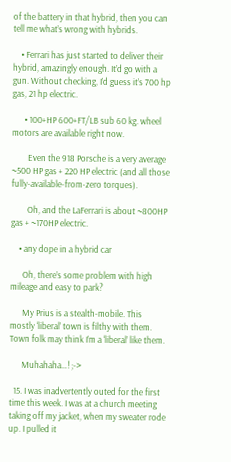of the battery in that hybrid, then you can tell me what’s wrong with hybrids.

    • Ferrari has just started to deliver their hybrid, amazingly enough. It’d go with a gun. Without checking, I’d guess it’s 700 hp gas, 21 hp electric.

      • 100+HP 600+FT/LB sub 60 kg. wheel motors are available right now.

        Even the 918 Porsche is a very average ~500 HP gas + 220 HP electric (and all those fully-available-from-zero torques).

        Oh, and the LaFerrari is about ~800HP gas + ~170HP electric.

    • any dope in a hybrid car

      Oh, there’s some problem with high mileage and easy to park?

      My Prius is a stealth-mobile. This mostly ‘liberal’ town is filthy with them. Town folk may think I’m a ‘liberal’ like them.

      Muhahaha…! ;->

  15. I was inadvertently outed for the first time this week. I was at a church meeting taking off my jacket, when my sweater rode up. I pulled it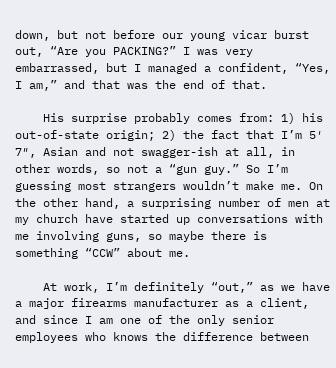down, but not before our young vicar burst out, “Are you PACKING?” I was very embarrassed, but I managed a confident, “Yes, I am,” and that was the end of that.

    His surprise probably comes from: 1) his out-of-state origin; 2) the fact that I’m 5′ 7″, Asian and not swagger-ish at all, in other words, so not a “gun guy.” So I’m guessing most strangers wouldn’t make me. On the other hand, a surprising number of men at my church have started up conversations with me involving guns, so maybe there is something “CCW” about me.

    At work, I’m definitely “out,” as we have a major firearms manufacturer as a client, and since I am one of the only senior employees who knows the difference between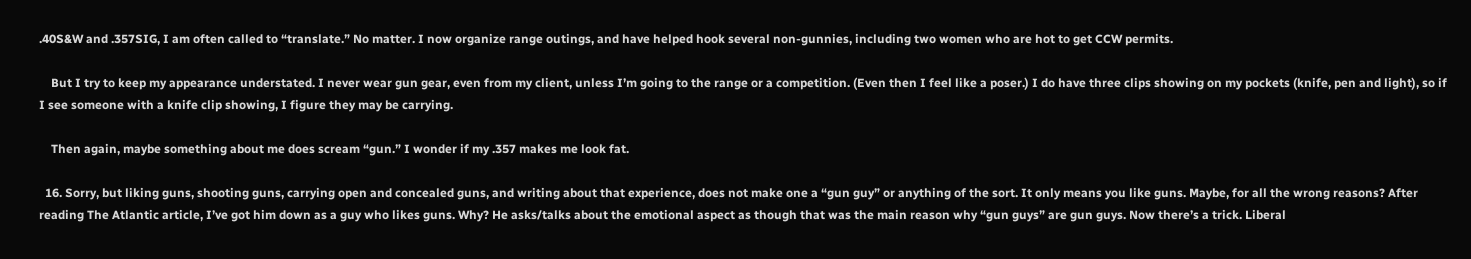.40S&W and .357SIG, I am often called to “translate.” No matter. I now organize range outings, and have helped hook several non-gunnies, including two women who are hot to get CCW permits.

    But I try to keep my appearance understated. I never wear gun gear, even from my client, unless I’m going to the range or a competition. (Even then I feel like a poser.) I do have three clips showing on my pockets (knife, pen and light), so if I see someone with a knife clip showing, I figure they may be carrying.

    Then again, maybe something about me does scream “gun.” I wonder if my .357 makes me look fat.

  16. Sorry, but liking guns, shooting guns, carrying open and concealed guns, and writing about that experience, does not make one a “gun guy” or anything of the sort. It only means you like guns. Maybe, for all the wrong reasons? After reading The Atlantic article, I’ve got him down as a guy who likes guns. Why? He asks/talks about the emotional aspect as though that was the main reason why “gun guys” are gun guys. Now there’s a trick. Liberal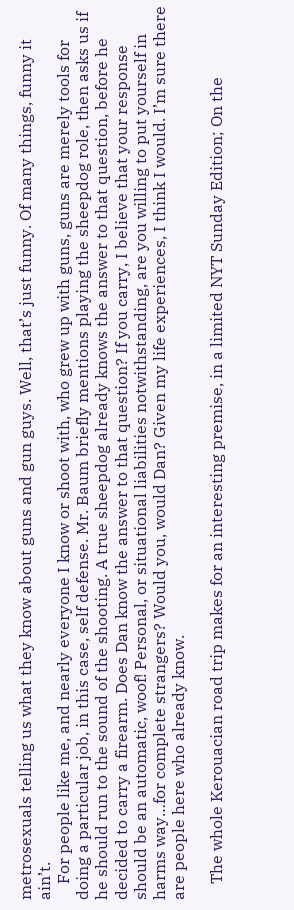metrosexuals telling us what they know about guns and gun guys. Well, that’s just funny. Of many things, funny it ain’t.
    For people like me, and nearly everyone I know or shoot with, who grew up with guns, guns are merely tools for doing a particular job, in this case, self defense. Mr. Baum briefly mentions playing the sheepdog role, then asks us if he should run to the sound of the shooting. A true sheepdog already knows the answer to that question, before he decided to carry a firearm. Does Dan know the answer to that question? If you carry, I believe that your response should be an automatic, woof! Personal, or situational liabilities notwithstanding, are you willing to put yourself in harms way…for complete strangers? Would you, would Dan? Given my life experiences, I think I would. I’m sure there are people here who already know.

    The whole Kerouacian road trip makes for an interesting premise, in a limited NYT Sunday Edition; On the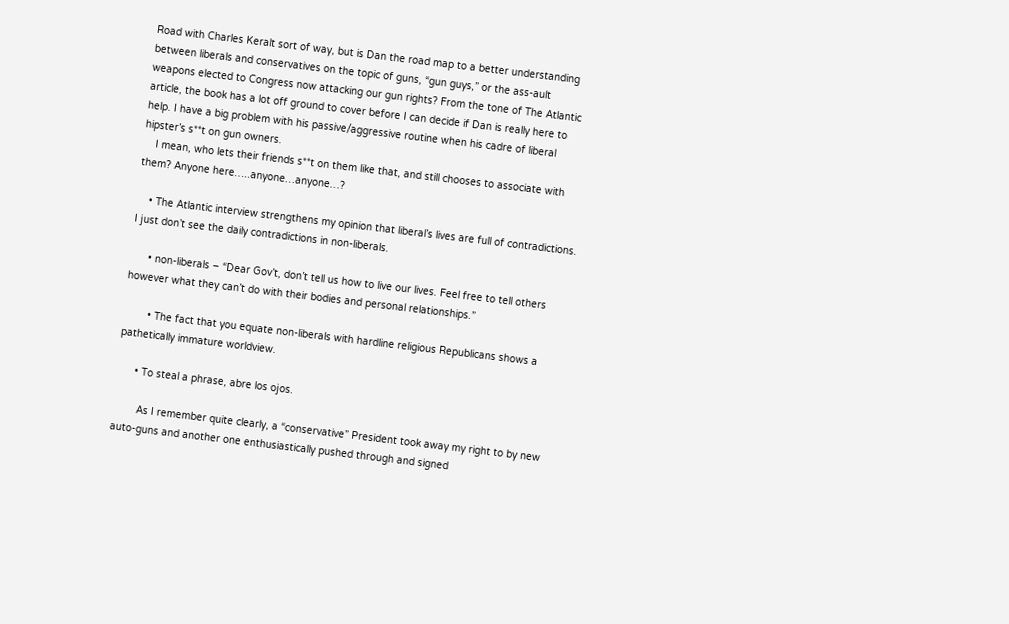Road with Charles Keralt sort of way, but is Dan the road map to a better understanding between liberals and conservatives on the topic of guns, “gun guys,” or the ass-ault weapons elected to Congress now attacking our gun rights? From the tone of The Atlantic article, the book has a lot off ground to cover before I can decide if Dan is really here to help. I have a big problem with his passive/aggressive routine when his cadre of liberal hipster’s s**t on gun owners.
    I mean, who lets their friends s**t on them like that, and still chooses to associate with them? Anyone here…..anyone…anyone…?

    • The Atlantic interview strengthens my opinion that liberal’s lives are full of contradictions. I just don’t see the daily contradictions in non-liberals.

      • non-liberals – “Dear Gov’t, don’t tell us how to live our lives. Feel free to tell others however what they can’t do with their bodies and personal relationships.”

        • The fact that you equate non-liberals with hardline religious Republicans shows a pathetically immature worldview.

      • To steal a phrase, abre los ojos.

        As I remember quite clearly, a “conservative” President took away my right to by new auto-guns and another one enthusiastically pushed through and signed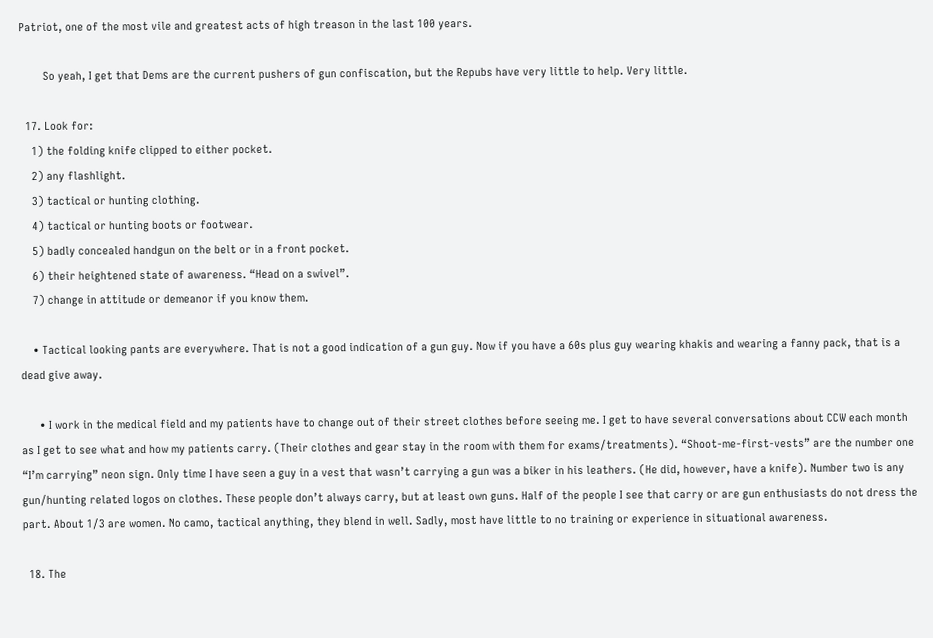Patriot, one of the most vile and greatest acts of high treason in the last 100 years.

        So yeah, I get that Dems are the current pushers of gun confiscation, but the Repubs have very little to help. Very little.

  17. Look for:
    1) the folding knife clipped to either pocket.
    2) any flashlight.
    3) tactical or hunting clothing.
    4) tactical or hunting boots or footwear.
    5) badly concealed handgun on the belt or in a front pocket.
    6) their heightened state of awareness. “Head on a swivel”.
    7) change in attitude or demeanor if you know them.

    • Tactical looking pants are everywhere. That is not a good indication of a gun guy. Now if you have a 60s plus guy wearing khakis and wearing a fanny pack, that is a dead give away.

      • I work in the medical field and my patients have to change out of their street clothes before seeing me. I get to have several conversations about CCW each month as I get to see what and how my patients carry. (Their clothes and gear stay in the room with them for exams/treatments). “Shoot-me-first-vests” are the number one “I’m carrying” neon sign. Only time I have seen a guy in a vest that wasn’t carrying a gun was a biker in his leathers. (He did, however, have a knife). Number two is any gun/hunting related logos on clothes. These people don’t always carry, but at least own guns. Half of the people I see that carry or are gun enthusiasts do not dress the part. About 1/3 are women. No camo, tactical anything, they blend in well. Sadly, most have little to no training or experience in situational awareness.

  18. The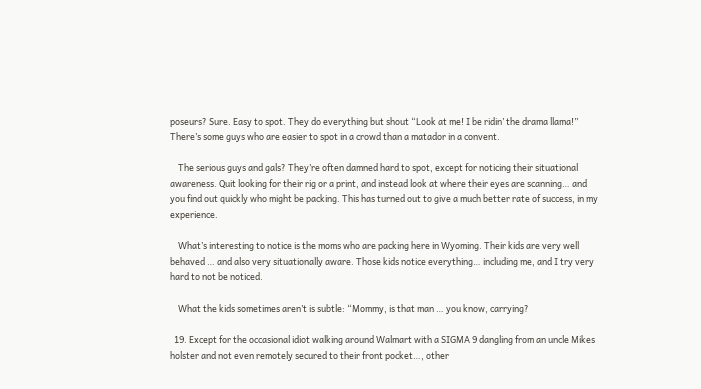poseurs? Sure. Easy to spot. They do everything but shout “Look at me! I be ridin’ the drama llama!” There’s some guys who are easier to spot in a crowd than a matador in a convent.

    The serious guys and gals? They’re often damned hard to spot, except for noticing their situational awareness. Quit looking for their rig or a print, and instead look at where their eyes are scanning… and you find out quickly who might be packing. This has turned out to give a much better rate of success, in my experience.

    What’s interesting to notice is the moms who are packing here in Wyoming. Their kids are very well behaved … and also very situationally aware. Those kids notice everything… including me, and I try very hard to not be noticed.

    What the kids sometimes aren’t is subtle: “Mommy, is that man … you know, carrying?

  19. Except for the occasional idiot walking around Walmart with a SIGMA 9 dangling from an uncle Mikes holster and not even remotely secured to their front pocket…, other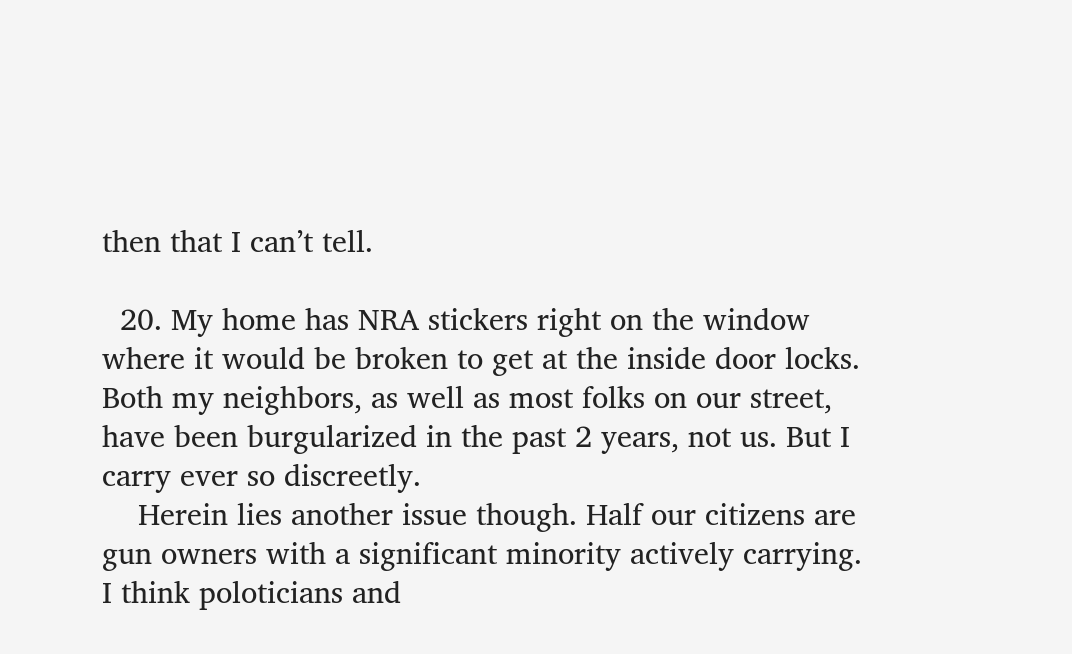then that I can’t tell.

  20. My home has NRA stickers right on the window where it would be broken to get at the inside door locks. Both my neighbors, as well as most folks on our street, have been burgularized in the past 2 years, not us. But I carry ever so discreetly.
    Herein lies another issue though. Half our citizens are gun owners with a significant minority actively carrying. I think poloticians and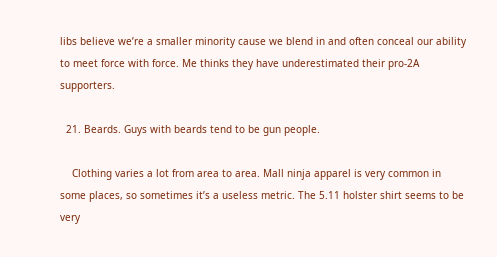libs believe we’re a smaller minority cause we blend in and often conceal our ability to meet force with force. Me thinks they have underestimated their pro-2A supporters.

  21. Beards. Guys with beards tend to be gun people.

    Clothing varies a lot from area to area. Mall ninja apparel is very common in some places, so sometimes it’s a useless metric. The 5.11 holster shirt seems to be very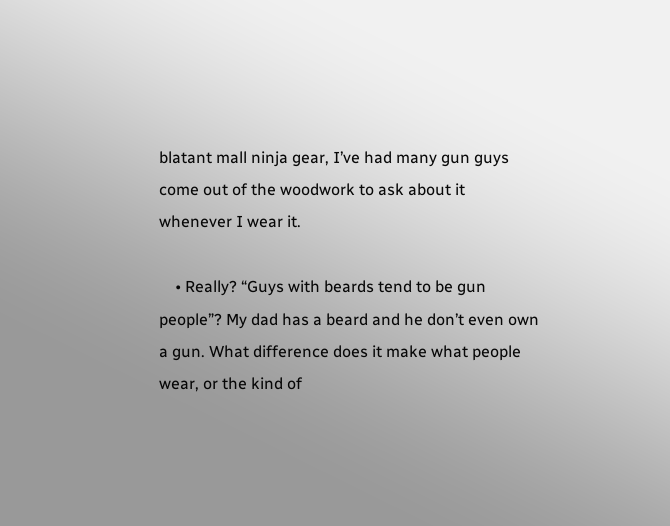blatant mall ninja gear, I’ve had many gun guys come out of the woodwork to ask about it whenever I wear it.

    • Really? “Guys with beards tend to be gun people”? My dad has a beard and he don’t even own a gun. What difference does it make what people wear, or the kind of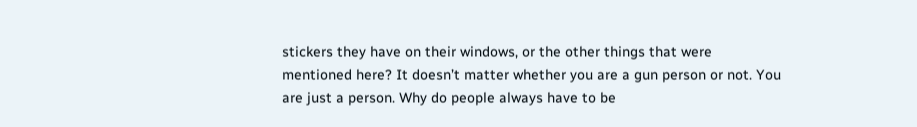stickers they have on their windows, or the other things that were mentioned here? It doesn’t matter whether you are a gun person or not. You are just a person. Why do people always have to be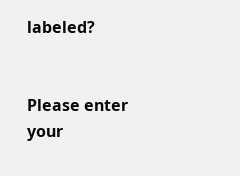labeled?


Please enter your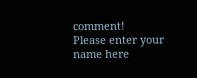comment!
Please enter your name here